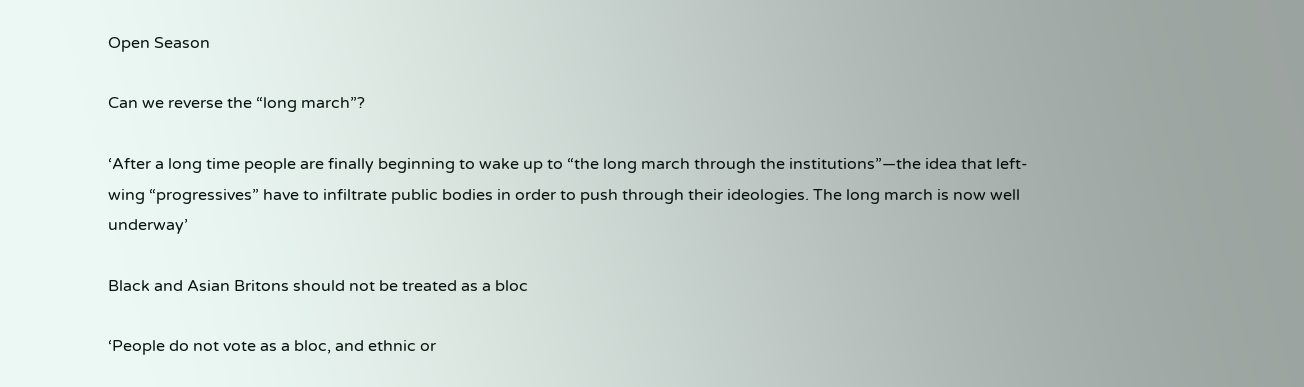Open Season

Can we reverse the “long march”?

‘After a long time people are finally beginning to wake up to “the long march through the institutions”—the idea that left-wing “progressives” have to infiltrate public bodies in order to push through their ideologies. The long march is now well underway’

Black and Asian Britons should not be treated as a bloc

‘People do not vote as a bloc, and ethnic or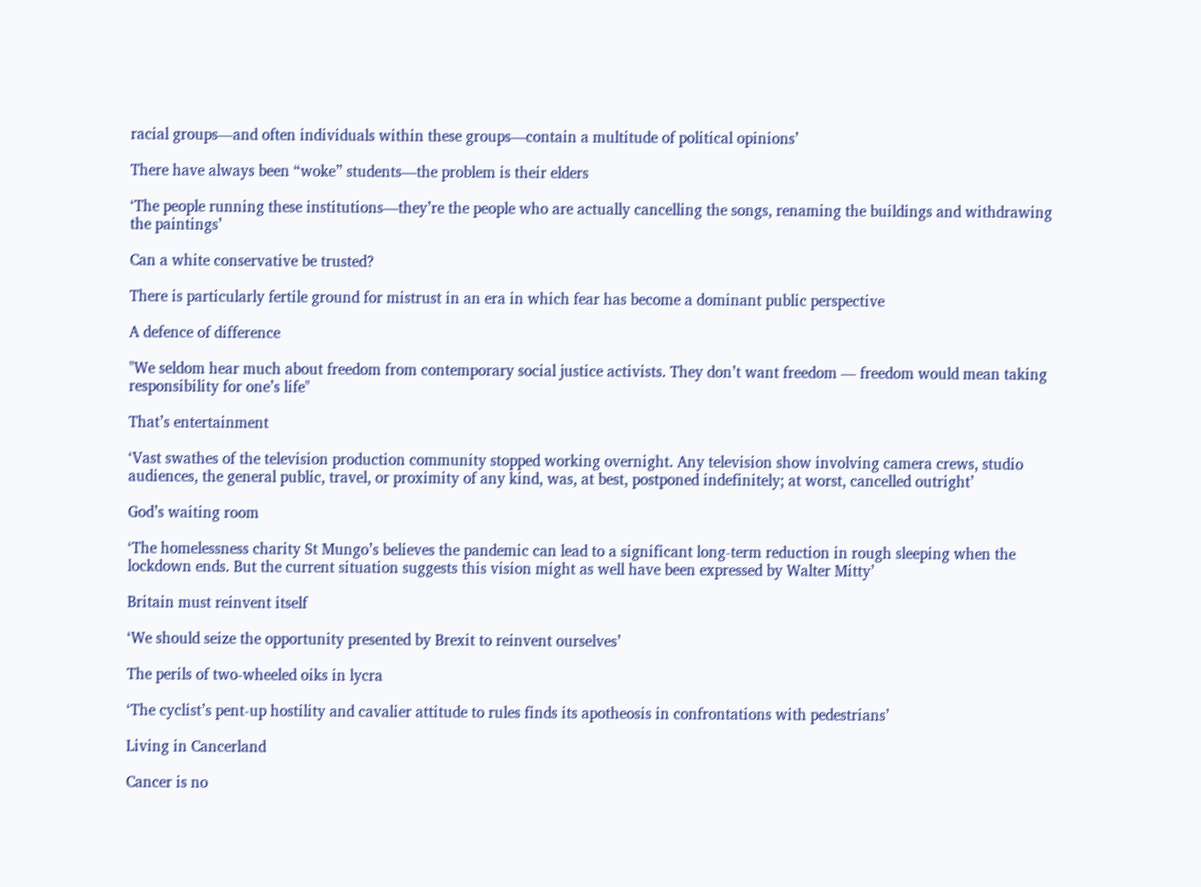racial groups—and often individuals within these groups—contain a multitude of political opinions’

There have always been “woke” students—the problem is their elders

‘The people running these institutions—they’re the people who are actually cancelling the songs, renaming the buildings and withdrawing the paintings’

Can a white conservative be trusted?

There is particularly fertile ground for mistrust in an era in which fear has become a dominant public perspective

A defence of difference

"We seldom hear much about freedom from contemporary social justice activists. They don’t want freedom — freedom would mean taking responsibility for one’s life"

That’s entertainment

‘Vast swathes of the television production community stopped working overnight. Any television show involving camera crews, studio audiences, the general public, travel, or proximity of any kind, was, at best, postponed indefinitely; at worst, cancelled outright’

God’s waiting room

‘The homelessness charity St Mungo’s believes the pandemic can lead to a significant long-term reduction in rough sleeping when the lockdown ends. But the current situation suggests this vision might as well have been expressed by Walter Mitty’

Britain must reinvent itself

‘We should seize the opportunity presented by Brexit to reinvent ourselves’

The perils of two-wheeled oiks in lycra

‘The cyclist’s pent-up hostility and cavalier attitude to rules finds its apotheosis in confrontations with pedestrians’

Living in Cancerland

Cancer is no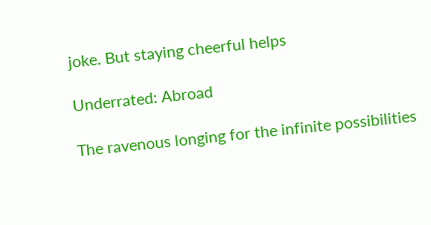joke. But staying cheerful helps

Underrated: Abroad

The ravenous longing for the infinite possibilities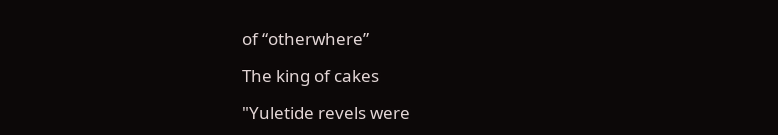of “otherwhere”

The king of cakes

"Yuletide revels were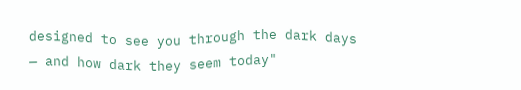designed to see you through the dark days — and how dark they seem today"